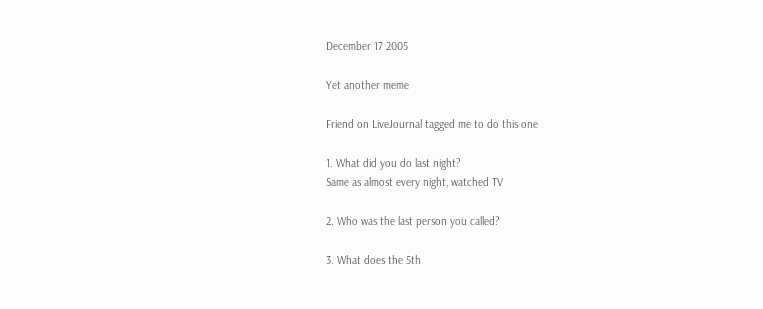December 17 2005

Yet another meme

Friend on LiveJournal tagged me to do this one

1. What did you do last night?
Same as almost every night, watched TV

2. Who was the last person you called?

3. What does the 5th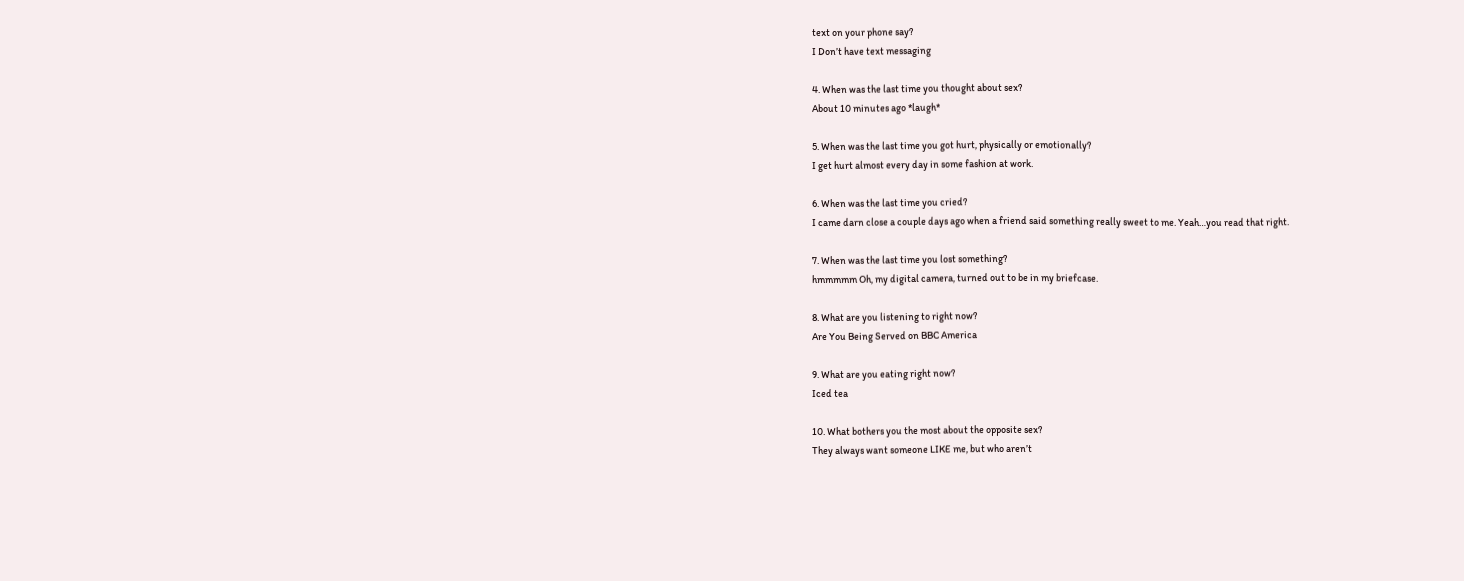text on your phone say?
I Don’t have text messaging

4. When was the last time you thought about sex?
About 10 minutes ago *laugh*

5. When was the last time you got hurt, physically or emotionally?
I get hurt almost every day in some fashion at work.

6. When was the last time you cried?
I came darn close a couple days ago when a friend said something really sweet to me. Yeah…you read that right.

7. When was the last time you lost something?
hmmmmm Oh, my digital camera, turned out to be in my briefcase.

8. What are you listening to right now?
Are You Being Served on BBC America

9. What are you eating right now?
Iced tea

10. What bothers you the most about the opposite sex?
They always want someone LIKE me, but who aren’t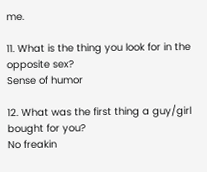me.

11. What is the thing you look for in the opposite sex?
Sense of humor

12. What was the first thing a guy/girl bought for you?
No freakin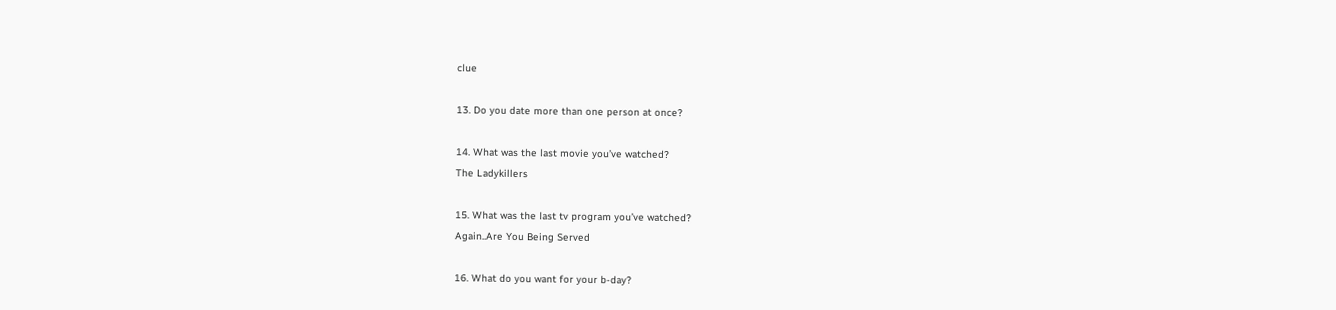clue

13. Do you date more than one person at once?

14. What was the last movie you’ve watched?
The Ladykillers

15. What was the last tv program you’ve watched?
Again..Are You Being Served

16. What do you want for your b-day?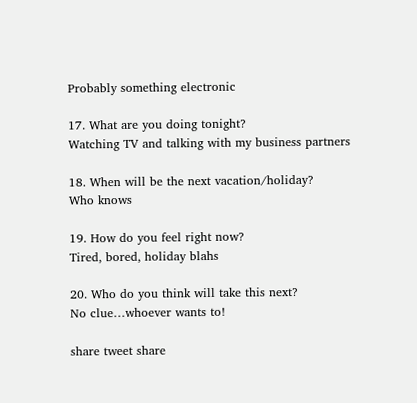Probably something electronic

17. What are you doing tonight?
Watching TV and talking with my business partners

18. When will be the next vacation/holiday?
Who knows

19. How do you feel right now?
Tired, bored, holiday blahs

20. Who do you think will take this next?
No clue…whoever wants to!

share tweet share